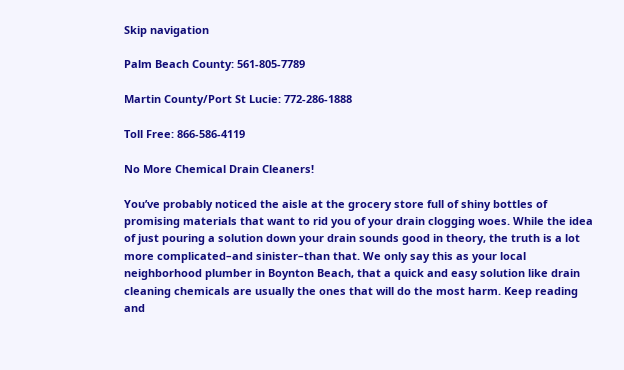Skip navigation

Palm Beach County: 561-805-7789

Martin County/Port St Lucie: 772-286-1888

Toll Free: 866-586-4119

No More Chemical Drain Cleaners!

You’ve probably noticed the aisle at the grocery store full of shiny bottles of promising materials that want to rid you of your drain clogging woes. While the idea of just pouring a solution down your drain sounds good in theory, the truth is a lot more complicated–and sinister–than that. We only say this as your local neighborhood plumber in Boynton Beach, that a quick and easy solution like drain cleaning chemicals are usually the ones that will do the most harm. Keep reading and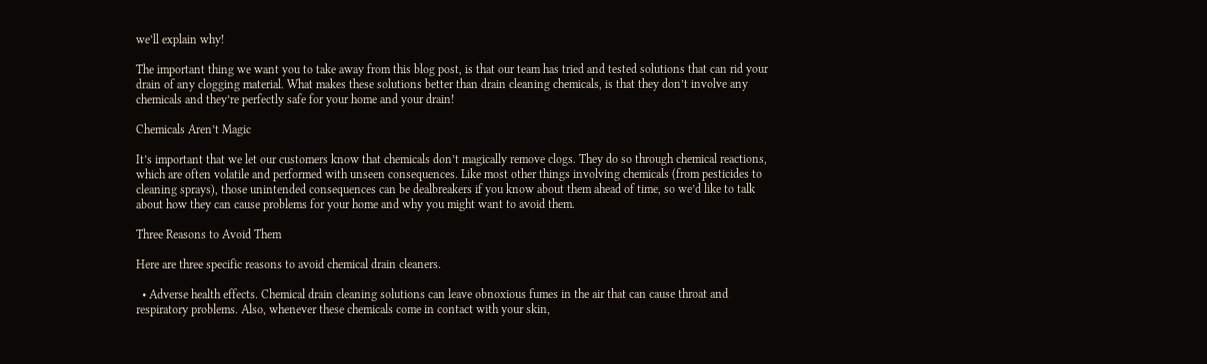we’ll explain why!

The important thing we want you to take away from this blog post, is that our team has tried and tested solutions that can rid your drain of any clogging material. What makes these solutions better than drain cleaning chemicals, is that they don’t involve any chemicals and they’re perfectly safe for your home and your drain!

Chemicals Aren’t Magic

It’s important that we let our customers know that chemicals don’t magically remove clogs. They do so through chemical reactions, which are often volatile and performed with unseen consequences. Like most other things involving chemicals (from pesticides to cleaning sprays), those unintended consequences can be dealbreakers if you know about them ahead of time, so we’d like to talk about how they can cause problems for your home and why you might want to avoid them.

Three Reasons to Avoid Them

Here are three specific reasons to avoid chemical drain cleaners.

  • Adverse health effects. Chemical drain cleaning solutions can leave obnoxious fumes in the air that can cause throat and respiratory problems. Also, whenever these chemicals come in contact with your skin,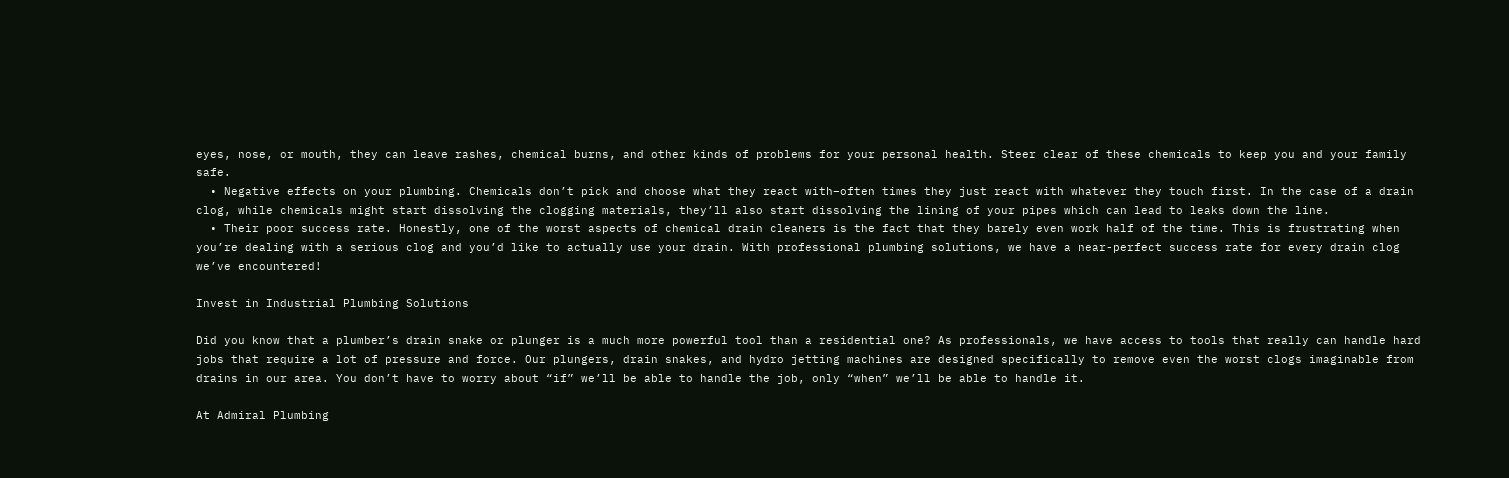eyes, nose, or mouth, they can leave rashes, chemical burns, and other kinds of problems for your personal health. Steer clear of these chemicals to keep you and your family safe.
  • Negative effects on your plumbing. Chemicals don’t pick and choose what they react with–often times they just react with whatever they touch first. In the case of a drain clog, while chemicals might start dissolving the clogging materials, they’ll also start dissolving the lining of your pipes which can lead to leaks down the line.
  • Their poor success rate. Honestly, one of the worst aspects of chemical drain cleaners is the fact that they barely even work half of the time. This is frustrating when you’re dealing with a serious clog and you’d like to actually use your drain. With professional plumbing solutions, we have a near-perfect success rate for every drain clog we’ve encountered!

Invest in Industrial Plumbing Solutions

Did you know that a plumber’s drain snake or plunger is a much more powerful tool than a residential one? As professionals, we have access to tools that really can handle hard jobs that require a lot of pressure and force. Our plungers, drain snakes, and hydro jetting machines are designed specifically to remove even the worst clogs imaginable from drains in our area. You don’t have to worry about “if” we’ll be able to handle the job, only “when” we’ll be able to handle it.

At Admiral Plumbing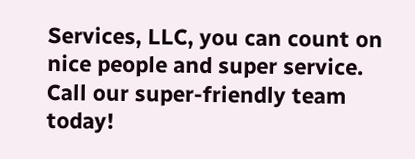Services, LLC, you can count on nice people and super service. Call our super-friendly team today!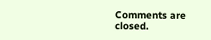Comments are closed.